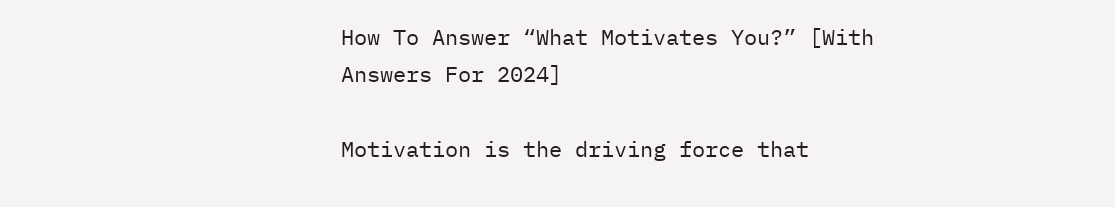How To Answer “What Motivates You?” [With Answers For 2024]

Motivation is the driving force that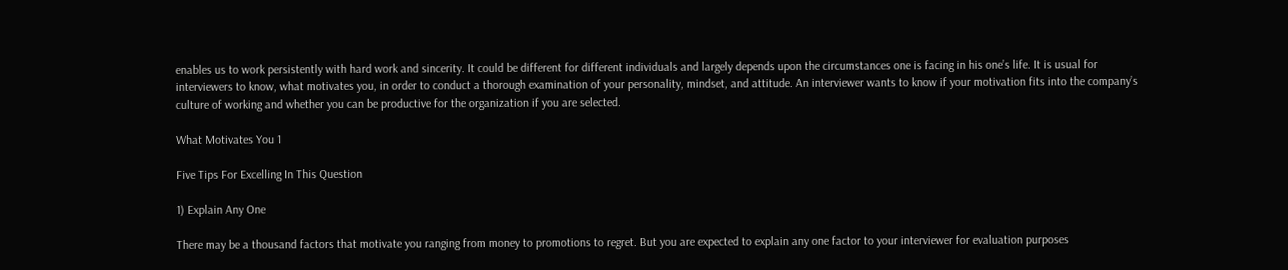enables us to work persistently with hard work and sincerity. It could be different for different individuals and largely depends upon the circumstances one is facing in his one’s life. It is usual for interviewers to know, what motivates you, in order to conduct a thorough examination of your personality, mindset, and attitude. An interviewer wants to know if your motivation fits into the company’s culture of working and whether you can be productive for the organization if you are selected.

What Motivates You 1

Five Tips For Excelling In This Question

1) Explain Any One

There may be a thousand factors that motivate you ranging from money to promotions to regret. But you are expected to explain any one factor to your interviewer for evaluation purposes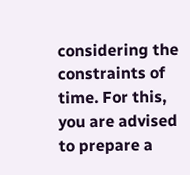considering the constraints of time. For this, you are advised to prepare a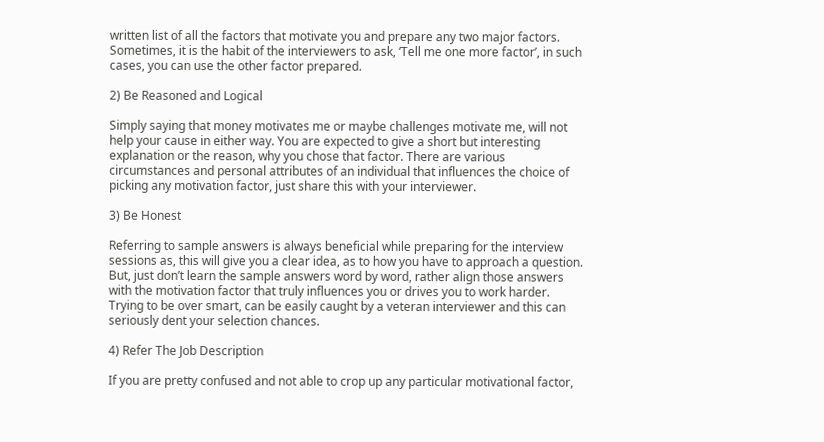written list of all the factors that motivate you and prepare any two major factors. Sometimes, it is the habit of the interviewers to ask, ‘Tell me one more factor’, in such cases, you can use the other factor prepared.

2) Be Reasoned and Logical

Simply saying that money motivates me or maybe challenges motivate me, will not help your cause in either way. You are expected to give a short but interesting explanation or the reason, why you chose that factor. There are various circumstances and personal attributes of an individual that influences the choice of picking any motivation factor, just share this with your interviewer.

3) Be Honest

Referring to sample answers is always beneficial while preparing for the interview sessions as, this will give you a clear idea, as to how you have to approach a question. But, just don’t learn the sample answers word by word, rather align those answers with the motivation factor that truly influences you or drives you to work harder. Trying to be over smart, can be easily caught by a veteran interviewer and this can seriously dent your selection chances.

4) Refer The Job Description

If you are pretty confused and not able to crop up any particular motivational factor,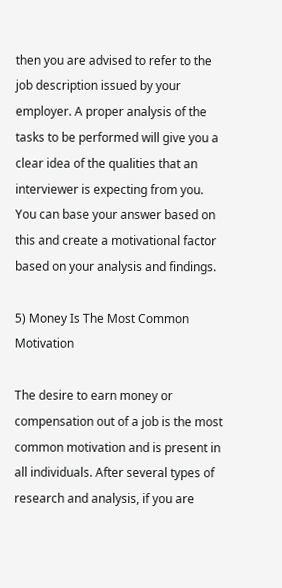then you are advised to refer to the job description issued by your employer. A proper analysis of the tasks to be performed will give you a clear idea of the qualities that an interviewer is expecting from you. You can base your answer based on this and create a motivational factor based on your analysis and findings.

5) Money Is The Most Common Motivation

The desire to earn money or compensation out of a job is the most common motivation and is present in all individuals. After several types of research and analysis, if you are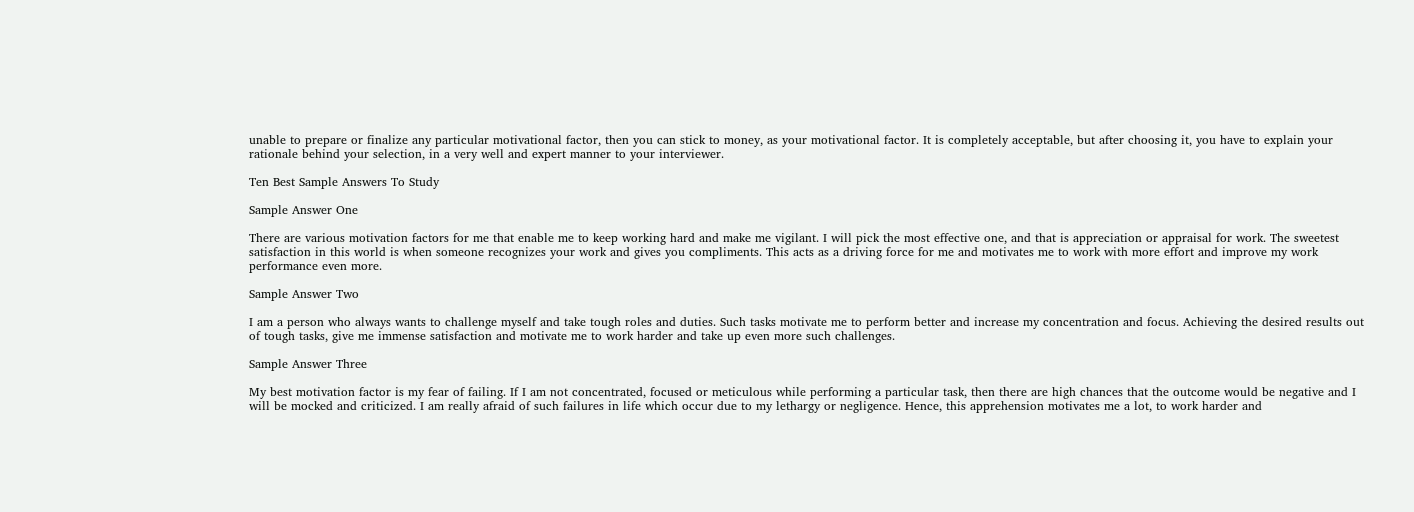unable to prepare or finalize any particular motivational factor, then you can stick to money, as your motivational factor. It is completely acceptable, but after choosing it, you have to explain your rationale behind your selection, in a very well and expert manner to your interviewer.

Ten Best Sample Answers To Study

Sample Answer One

There are various motivation factors for me that enable me to keep working hard and make me vigilant. I will pick the most effective one, and that is appreciation or appraisal for work. The sweetest satisfaction in this world is when someone recognizes your work and gives you compliments. This acts as a driving force for me and motivates me to work with more effort and improve my work performance even more.

Sample Answer Two

I am a person who always wants to challenge myself and take tough roles and duties. Such tasks motivate me to perform better and increase my concentration and focus. Achieving the desired results out of tough tasks, give me immense satisfaction and motivate me to work harder and take up even more such challenges.

Sample Answer Three

My best motivation factor is my fear of failing. If I am not concentrated, focused or meticulous while performing a particular task, then there are high chances that the outcome would be negative and I will be mocked and criticized. I am really afraid of such failures in life which occur due to my lethargy or negligence. Hence, this apprehension motivates me a lot, to work harder and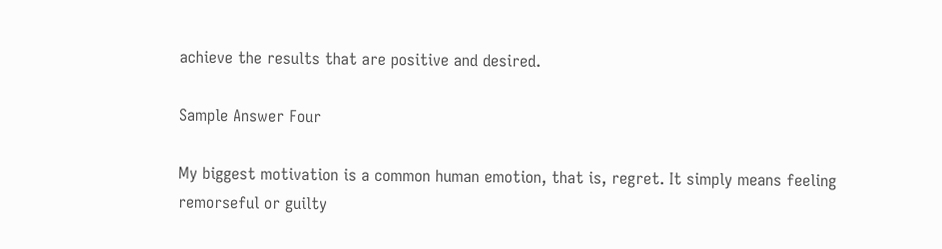achieve the results that are positive and desired.

Sample Answer Four

My biggest motivation is a common human emotion, that is, regret. It simply means feeling remorseful or guilty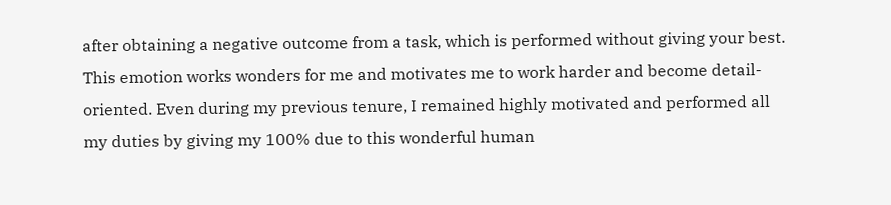after obtaining a negative outcome from a task, which is performed without giving your best. This emotion works wonders for me and motivates me to work harder and become detail-oriented. Even during my previous tenure, I remained highly motivated and performed all my duties by giving my 100% due to this wonderful human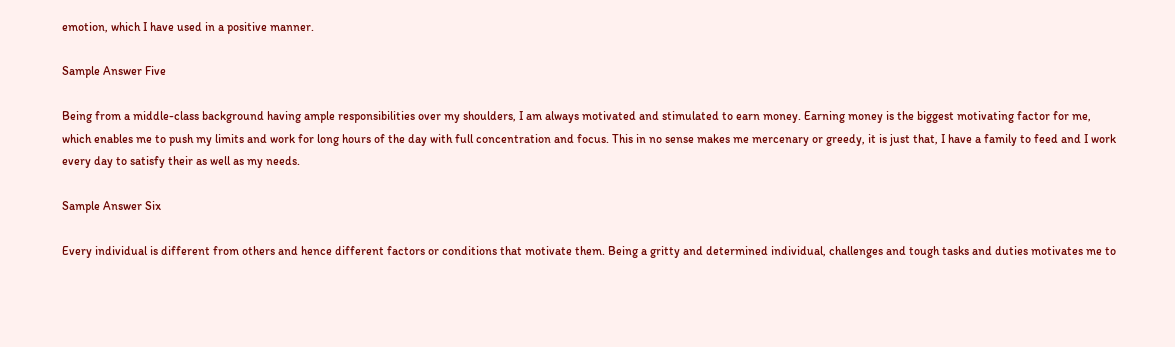emotion, which I have used in a positive manner.

Sample Answer Five

Being from a middle-class background having ample responsibilities over my shoulders, I am always motivated and stimulated to earn money. Earning money is the biggest motivating factor for me, which enables me to push my limits and work for long hours of the day with full concentration and focus. This in no sense makes me mercenary or greedy, it is just that, I have a family to feed and I work every day to satisfy their as well as my needs.

Sample Answer Six

Every individual is different from others and hence different factors or conditions that motivate them. Being a gritty and determined individual, challenges and tough tasks and duties motivates me to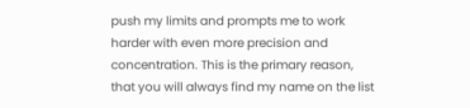push my limits and prompts me to work harder with even more precision and concentration. This is the primary reason, that you will always find my name on the list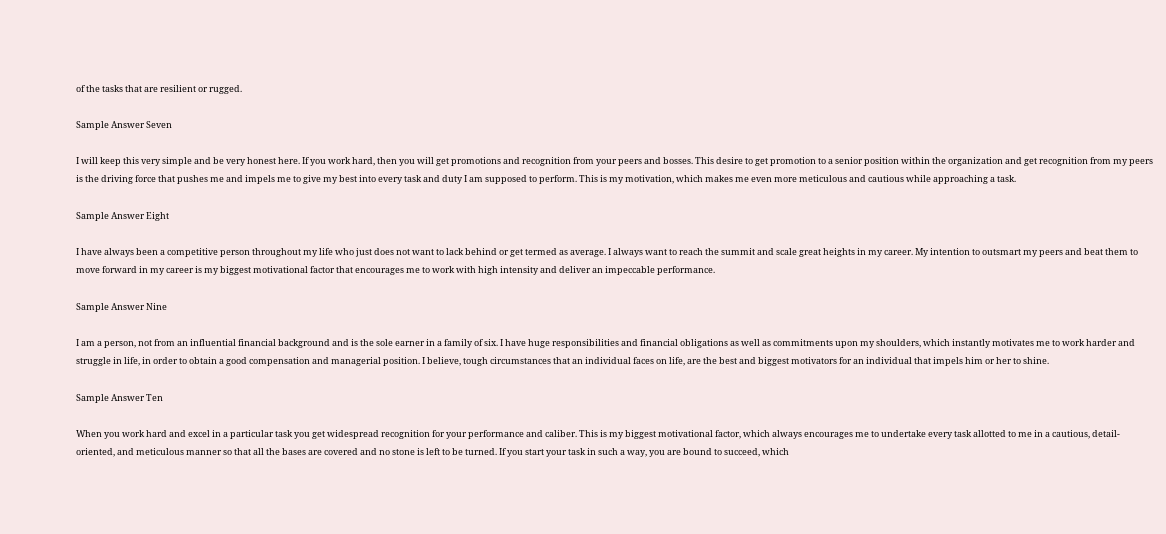of the tasks that are resilient or rugged.

Sample Answer Seven

I will keep this very simple and be very honest here. If you work hard, then you will get promotions and recognition from your peers and bosses. This desire to get promotion to a senior position within the organization and get recognition from my peers is the driving force that pushes me and impels me to give my best into every task and duty I am supposed to perform. This is my motivation, which makes me even more meticulous and cautious while approaching a task.

Sample Answer Eight

I have always been a competitive person throughout my life who just does not want to lack behind or get termed as average. I always want to reach the summit and scale great heights in my career. My intention to outsmart my peers and beat them to move forward in my career is my biggest motivational factor that encourages me to work with high intensity and deliver an impeccable performance.

Sample Answer Nine

I am a person, not from an influential financial background and is the sole earner in a family of six. I have huge responsibilities and financial obligations as well as commitments upon my shoulders, which instantly motivates me to work harder and struggle in life, in order to obtain a good compensation and managerial position. I believe, tough circumstances that an individual faces on life, are the best and biggest motivators for an individual that impels him or her to shine.

Sample Answer Ten

When you work hard and excel in a particular task you get widespread recognition for your performance and caliber. This is my biggest motivational factor, which always encourages me to undertake every task allotted to me in a cautious, detail-oriented, and meticulous manner so that all the bases are covered and no stone is left to be turned. If you start your task in such a way, you are bound to succeed, which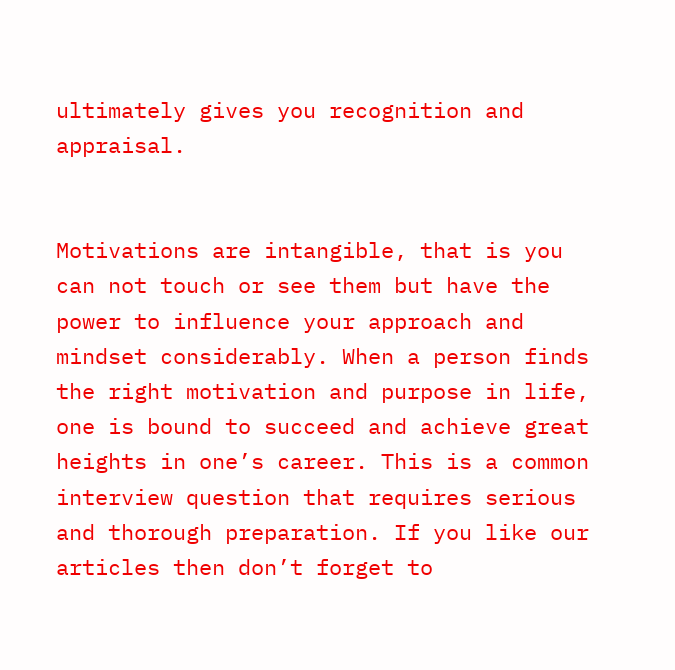ultimately gives you recognition and appraisal.


Motivations are intangible, that is you can not touch or see them but have the power to influence your approach and mindset considerably. When a person finds the right motivation and purpose in life, one is bound to succeed and achieve great heights in one’s career. This is a common interview question that requires serious and thorough preparation. If you like our articles then don’t forget to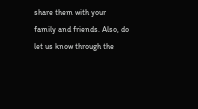share them with your family and friends. Also, do let us know through the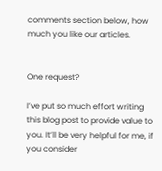comments section below, how much you like our articles.


One request?

I’ve put so much effort writing this blog post to provide value to you. It’ll be very helpful for me, if you consider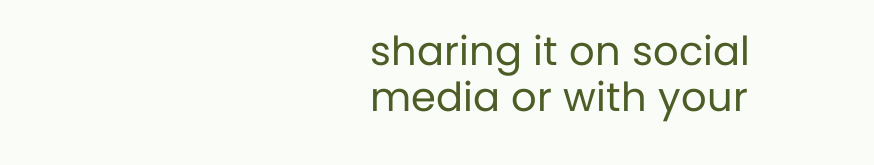sharing it on social media or with your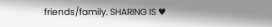friends/family. SHARING IS ♥